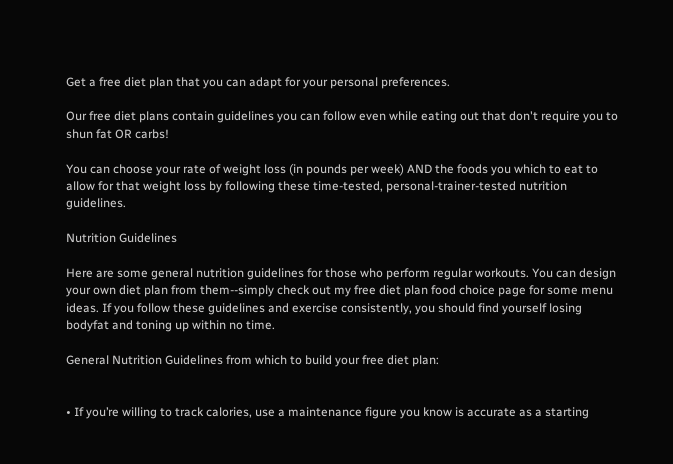Get a free diet plan that you can adapt for your personal preferences.

Our free diet plans contain guidelines you can follow even while eating out that don't require you to shun fat OR carbs!

You can choose your rate of weight loss (in pounds per week) AND the foods you which to eat to allow for that weight loss by following these time-tested, personal-trainer-tested nutrition guidelines.

Nutrition Guidelines

Here are some general nutrition guidelines for those who perform regular workouts. You can design your own diet plan from them--simply check out my free diet plan food choice page for some menu ideas. If you follow these guidelines and exercise consistently, you should find yourself losing bodyfat and toning up within no time.

General Nutrition Guidelines from which to build your free diet plan:


• If you’re willing to track calories, use a maintenance figure you know is accurate as a starting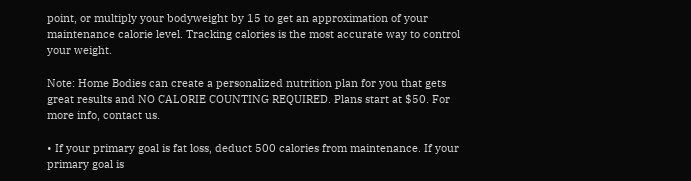point, or multiply your bodyweight by 15 to get an approximation of your maintenance calorie level. Tracking calories is the most accurate way to control your weight.

Note: Home Bodies can create a personalized nutrition plan for you that gets great results and NO CALORIE COUNTING REQUIRED. Plans start at $50. For more info, contact us.

• If your primary goal is fat loss, deduct 500 calories from maintenance. If your primary goal is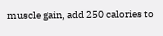muscle gain, add 250 calories to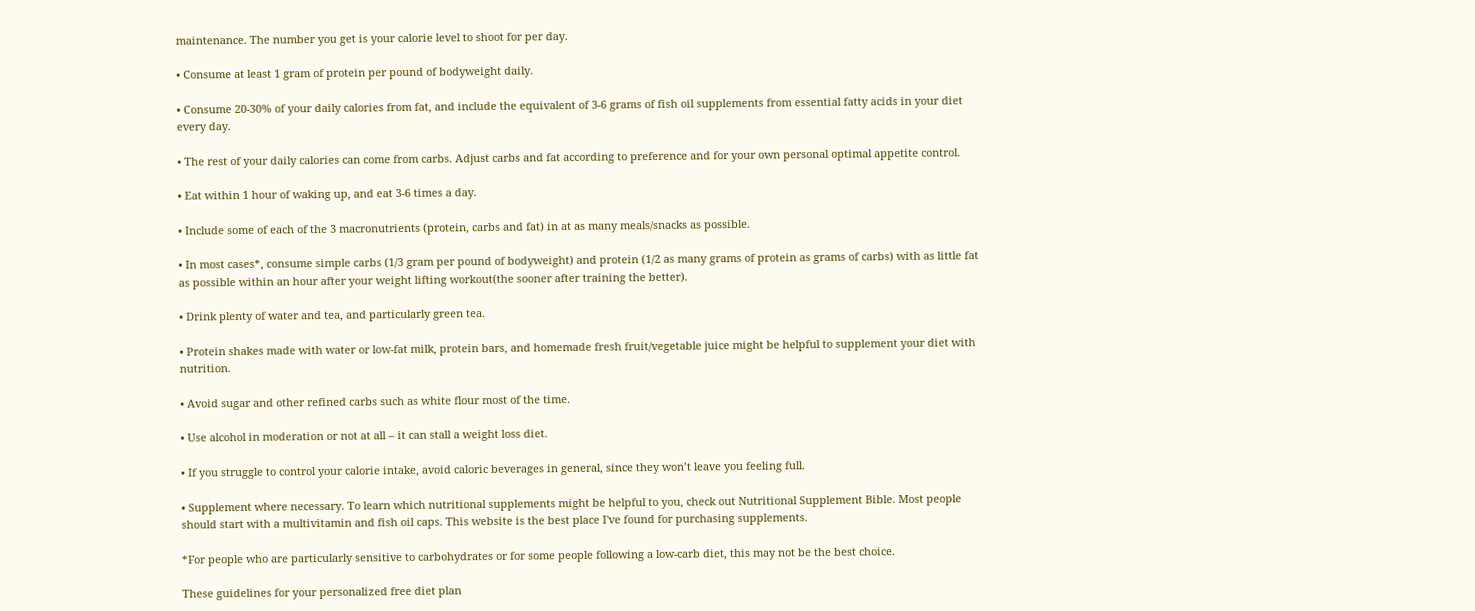maintenance. The number you get is your calorie level to shoot for per day.

• Consume at least 1 gram of protein per pound of bodyweight daily.

• Consume 20-30% of your daily calories from fat, and include the equivalent of 3-6 grams of fish oil supplements from essential fatty acids in your diet every day.

• The rest of your daily calories can come from carbs. Adjust carbs and fat according to preference and for your own personal optimal appetite control.

• Eat within 1 hour of waking up, and eat 3-6 times a day.

• Include some of each of the 3 macronutrients (protein, carbs and fat) in at as many meals/snacks as possible.

• In most cases*, consume simple carbs (1/3 gram per pound of bodyweight) and protein (1/2 as many grams of protein as grams of carbs) with as little fat as possible within an hour after your weight lifting workout(the sooner after training the better).

• Drink plenty of water and tea, and particularly green tea.

• Protein shakes made with water or low-fat milk, protein bars, and homemade fresh fruit/vegetable juice might be helpful to supplement your diet with nutrition.

• Avoid sugar and other refined carbs such as white flour most of the time.

• Use alcohol in moderation or not at all – it can stall a weight loss diet.

• If you struggle to control your calorie intake, avoid caloric beverages in general, since they won’t leave you feeling full.

• Supplement where necessary. To learn which nutritional supplements might be helpful to you, check out Nutritional Supplement Bible. Most people should start with a multivitamin and fish oil caps. This website is the best place I've found for purchasing supplements.

*For people who are particularly sensitive to carbohydrates or for some people following a low-carb diet, this may not be the best choice.

These guidelines for your personalized free diet plan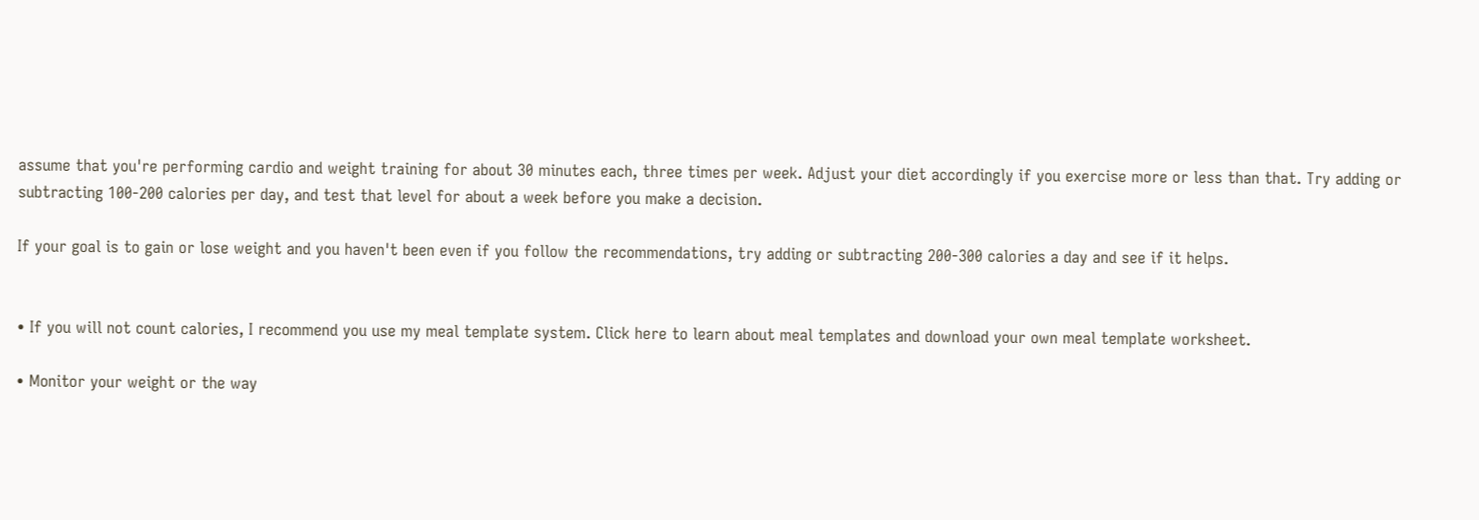assume that you're performing cardio and weight training for about 30 minutes each, three times per week. Adjust your diet accordingly if you exercise more or less than that. Try adding or subtracting 100-200 calories per day, and test that level for about a week before you make a decision.

If your goal is to gain or lose weight and you haven't been even if you follow the recommendations, try adding or subtracting 200-300 calories a day and see if it helps.


• If you will not count calories, I recommend you use my meal template system. Click here to learn about meal templates and download your own meal template worksheet.

• Monitor your weight or the way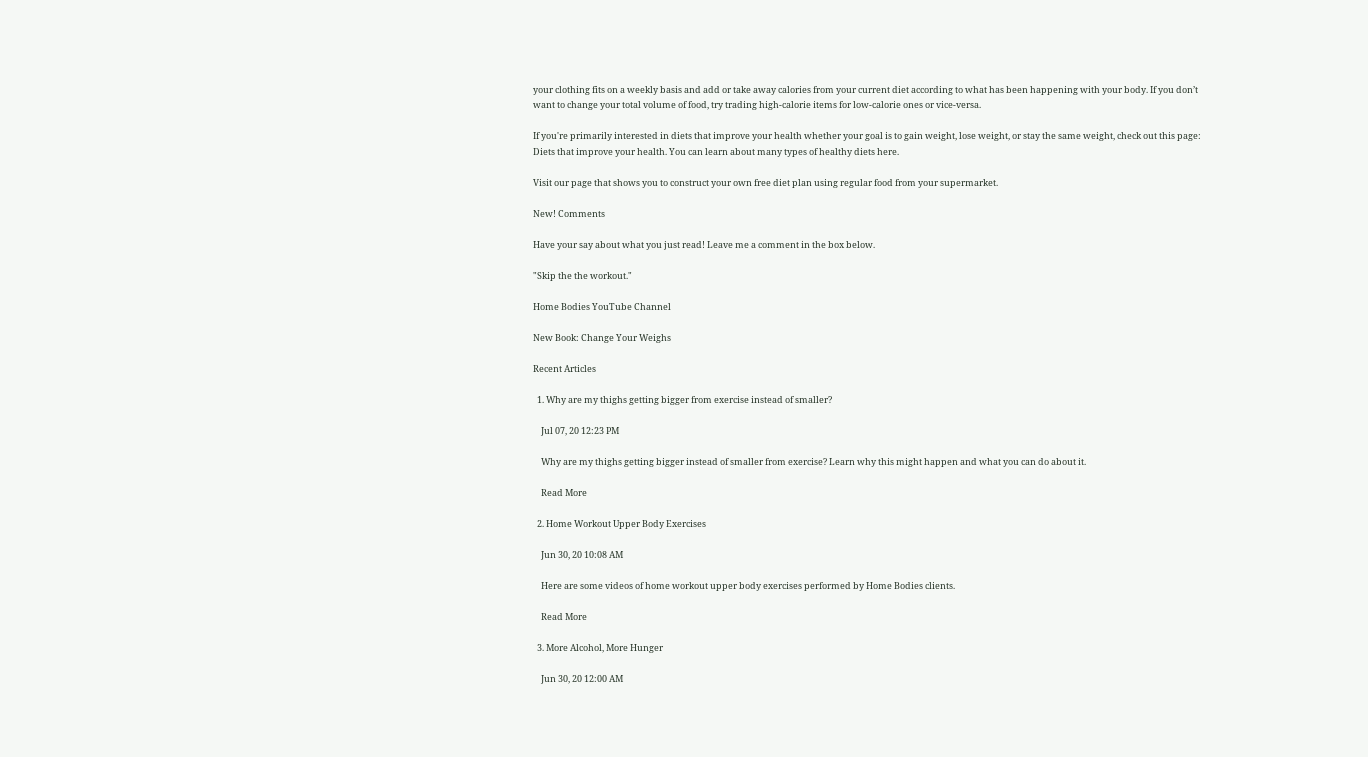your clothing fits on a weekly basis and add or take away calories from your current diet according to what has been happening with your body. If you don’t want to change your total volume of food, try trading high-calorie items for low-calorie ones or vice-versa.

If you're primarily interested in diets that improve your health whether your goal is to gain weight, lose weight, or stay the same weight, check out this page: Diets that improve your health. You can learn about many types of healthy diets here.

Visit our page that shows you to construct your own free diet plan using regular food from your supermarket.

New! Comments

Have your say about what you just read! Leave me a comment in the box below.

"Skip the the workout."

Home Bodies YouTube Channel

New Book: Change Your Weighs

Recent Articles

  1. Why are my thighs getting bigger from exercise instead of smaller?

    Jul 07, 20 12:23 PM

    Why are my thighs getting bigger instead of smaller from exercise? Learn why this might happen and what you can do about it.

    Read More

  2. Home Workout Upper Body Exercises

    Jun 30, 20 10:08 AM

    Here are some videos of home workout upper body exercises performed by Home Bodies clients.

    Read More

  3. More Alcohol, More Hunger

    Jun 30, 20 12:00 AM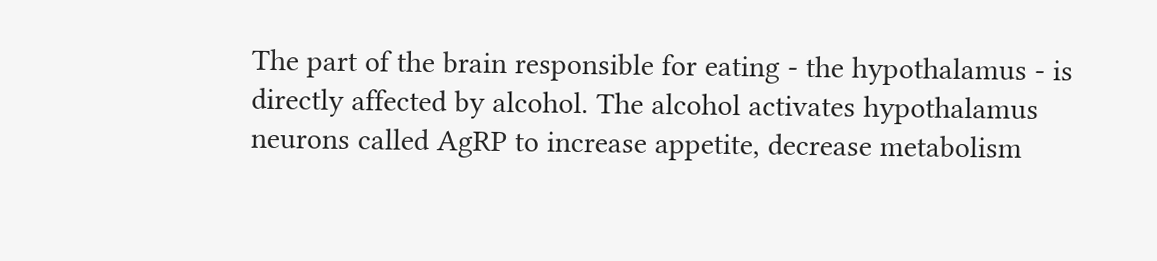The part of the brain responsible for eating - the hypothalamus - is directly affected by alcohol. The alcohol activates hypothalamus neurons called AgRP to increase appetite, decrease metabolism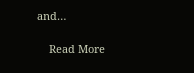and…

    Read More